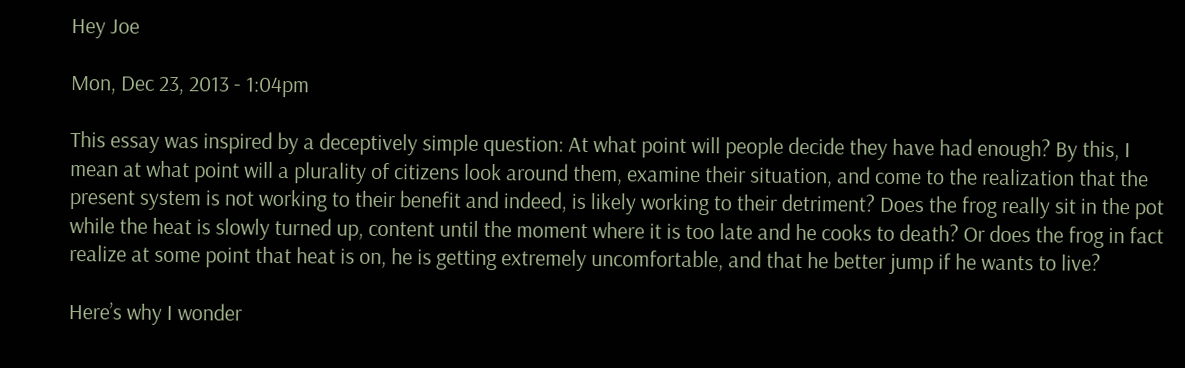Hey Joe

Mon, Dec 23, 2013 - 1:04pm

This essay was inspired by a deceptively simple question: At what point will people decide they have had enough? By this, I mean at what point will a plurality of citizens look around them, examine their situation, and come to the realization that the present system is not working to their benefit and indeed, is likely working to their detriment? Does the frog really sit in the pot while the heat is slowly turned up, content until the moment where it is too late and he cooks to death? Or does the frog in fact realize at some point that heat is on, he is getting extremely uncomfortable, and that he better jump if he wants to live?

Here’s why I wonder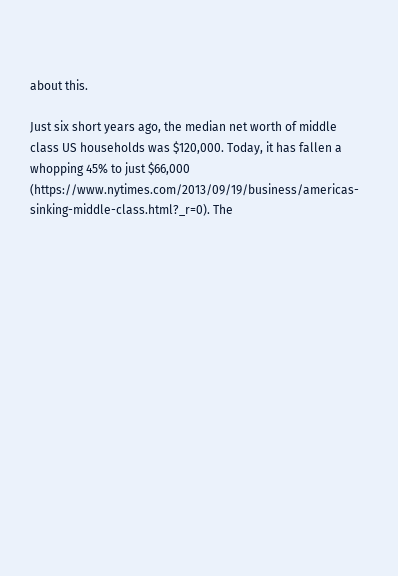about this.

Just six short years ago, the median net worth of middle class US households was $120,000. Today, it has fallen a whopping 45% to just $66,000 (https://www.nytimes.com/2013/09/19/business/americas-sinking-middle-class.html?_r=0). The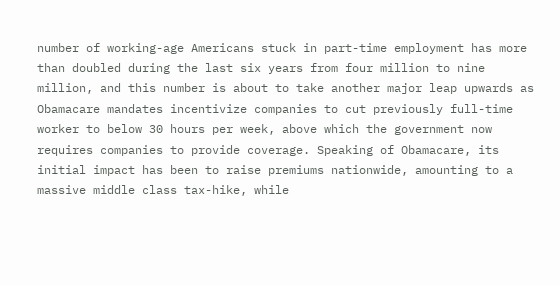number of working-age Americans stuck in part-time employment has more than doubled during the last six years from four million to nine million, and this number is about to take another major leap upwards as Obamacare mandates incentivize companies to cut previously full-time worker to below 30 hours per week, above which the government now requires companies to provide coverage. Speaking of Obamacare, its initial impact has been to raise premiums nationwide, amounting to a massive middle class tax-hike, while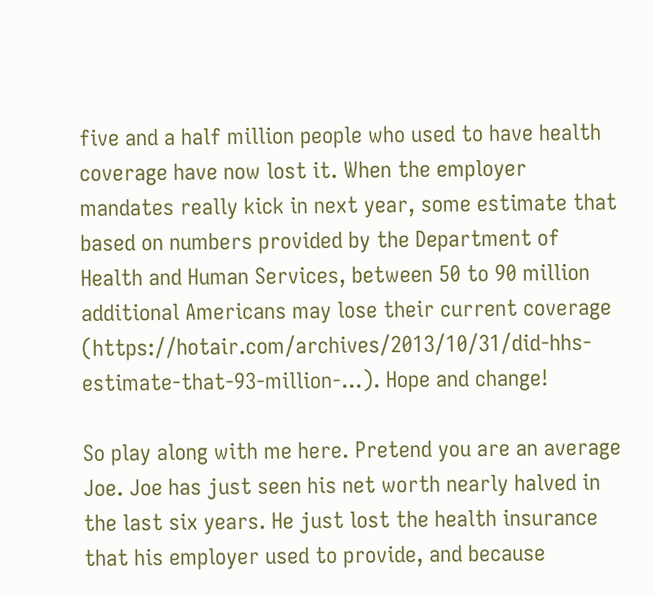five and a half million people who used to have health coverage have now lost it. When the employer mandates really kick in next year, some estimate that based on numbers provided by the Department of Health and Human Services, between 50 to 90 million additional Americans may lose their current coverage (https://hotair.com/archives/2013/10/31/did-hhs-estimate-that-93-million-...). Hope and change!

So play along with me here. Pretend you are an average Joe. Joe has just seen his net worth nearly halved in the last six years. He just lost the health insurance that his employer used to provide, and because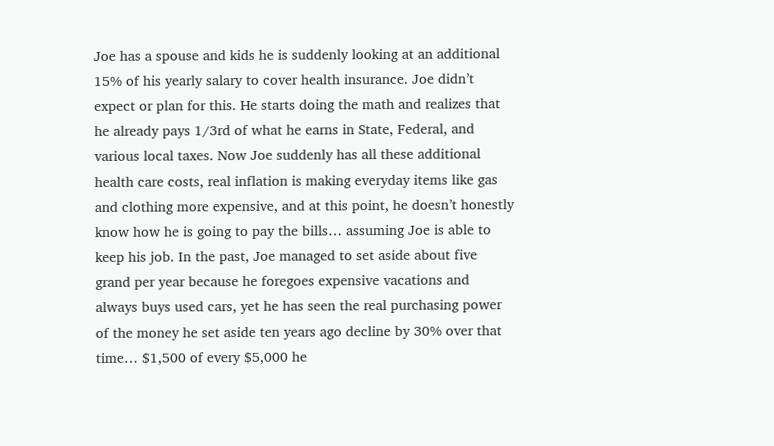Joe has a spouse and kids he is suddenly looking at an additional 15% of his yearly salary to cover health insurance. Joe didn’t expect or plan for this. He starts doing the math and realizes that he already pays 1/3rd of what he earns in State, Federal, and various local taxes. Now Joe suddenly has all these additional health care costs, real inflation is making everyday items like gas and clothing more expensive, and at this point, he doesn’t honestly know how he is going to pay the bills… assuming Joe is able to keep his job. In the past, Joe managed to set aside about five grand per year because he foregoes expensive vacations and always buys used cars, yet he has seen the real purchasing power of the money he set aside ten years ago decline by 30% over that time… $1,500 of every $5,000 he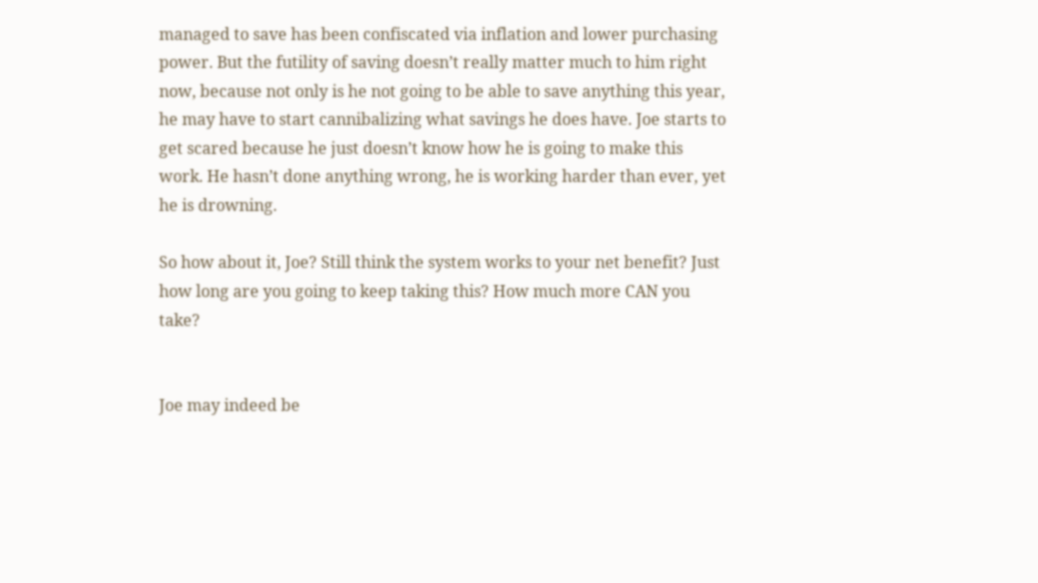managed to save has been confiscated via inflation and lower purchasing power. But the futility of saving doesn’t really matter much to him right now, because not only is he not going to be able to save anything this year, he may have to start cannibalizing what savings he does have. Joe starts to get scared because he just doesn’t know how he is going to make this work. He hasn’t done anything wrong, he is working harder than ever, yet he is drowning.

So how about it, Joe? Still think the system works to your net benefit? Just how long are you going to keep taking this? How much more CAN you take?


Joe may indeed be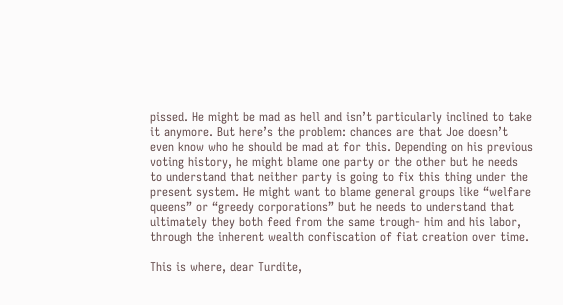pissed. He might be mad as hell and isn’t particularly inclined to take it anymore. But here’s the problem: chances are that Joe doesn’t even know who he should be mad at for this. Depending on his previous voting history, he might blame one party or the other but he needs to understand that neither party is going to fix this thing under the present system. He might want to blame general groups like “welfare queens” or “greedy corporations” but he needs to understand that ultimately they both feed from the same trough- him and his labor, through the inherent wealth confiscation of fiat creation over time.

This is where, dear Turdite,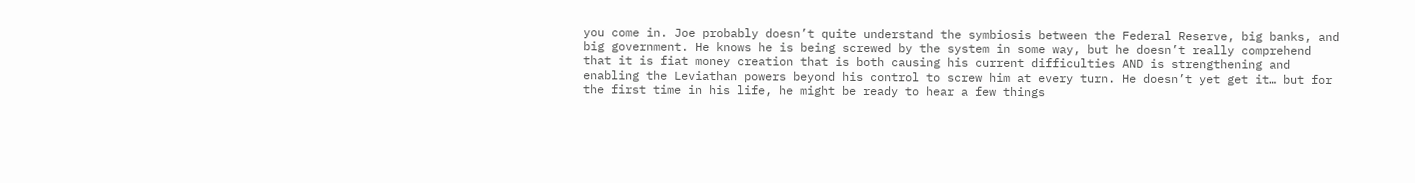you come in. Joe probably doesn’t quite understand the symbiosis between the Federal Reserve, big banks, and big government. He knows he is being screwed by the system in some way, but he doesn’t really comprehend that it is fiat money creation that is both causing his current difficulties AND is strengthening and enabling the Leviathan powers beyond his control to screw him at every turn. He doesn’t yet get it… but for the first time in his life, he might be ready to hear a few things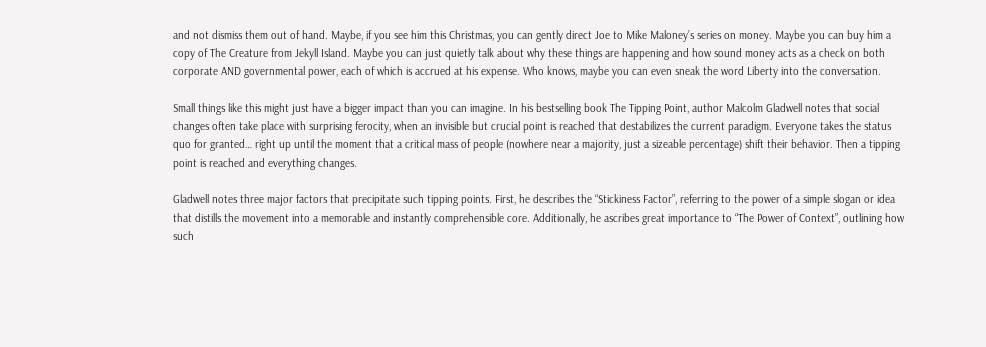and not dismiss them out of hand. Maybe, if you see him this Christmas, you can gently direct Joe to Mike Maloney’s series on money. Maybe you can buy him a copy of The Creature from Jekyll Island. Maybe you can just quietly talk about why these things are happening and how sound money acts as a check on both corporate AND governmental power, each of which is accrued at his expense. Who knows, maybe you can even sneak the word Liberty into the conversation.

Small things like this might just have a bigger impact than you can imagine. In his bestselling book The Tipping Point, author Malcolm Gladwell notes that social changes often take place with surprising ferocity, when an invisible but crucial point is reached that destabilizes the current paradigm. Everyone takes the status quo for granted… right up until the moment that a critical mass of people (nowhere near a majority, just a sizeable percentage) shift their behavior. Then a tipping point is reached and everything changes.

Gladwell notes three major factors that precipitate such tipping points. First, he describes the “Stickiness Factor”, referring to the power of a simple slogan or idea that distills the movement into a memorable and instantly comprehensible core. Additionally, he ascribes great importance to “The Power of Context”, outlining how such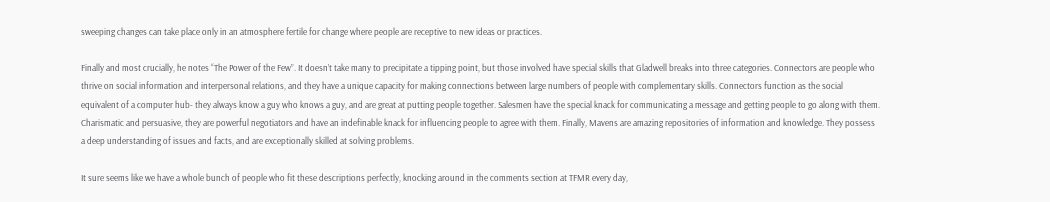sweeping changes can take place only in an atmosphere fertile for change where people are receptive to new ideas or practices.

Finally and most crucially, he notes “The Power of the Few”. It doesn’t take many to precipitate a tipping point, but those involved have special skills that Gladwell breaks into three categories. Connectors are people who thrive on social information and interpersonal relations, and they have a unique capacity for making connections between large numbers of people with complementary skills. Connectors function as the social equivalent of a computer hub- they always know a guy who knows a guy, and are great at putting people together. Salesmen have the special knack for communicating a message and getting people to go along with them. Charismatic and persuasive, they are powerful negotiators and have an indefinable knack for influencing people to agree with them. Finally, Mavens are amazing repositories of information and knowledge. They possess a deep understanding of issues and facts, and are exceptionally skilled at solving problems.

It sure seems like we have a whole bunch of people who fit these descriptions perfectly, knocking around in the comments section at TFMR every day,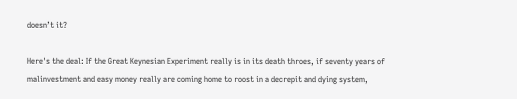doesn’t it?

Here's the deal: If the Great Keynesian Experiment really is in its death throes, if seventy years of malinvestment and easy money really are coming home to roost in a decrepit and dying system,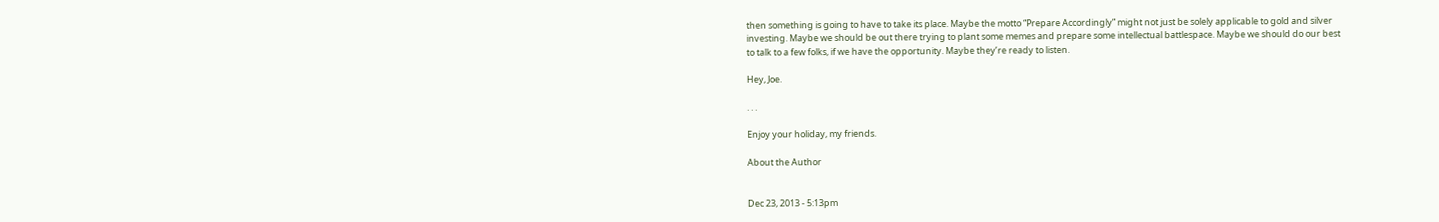then something is going to have to take its place. Maybe the motto “Prepare Accordingly” might not just be solely applicable to gold and silver investing. Maybe we should be out there trying to plant some memes and prepare some intellectual battlespace. Maybe we should do our best to talk to a few folks, if we have the opportunity. Maybe they’re ready to listen.

Hey, Joe.

. . .

Enjoy your holiday, my friends.

About the Author


Dec 23, 2013 - 5:13pm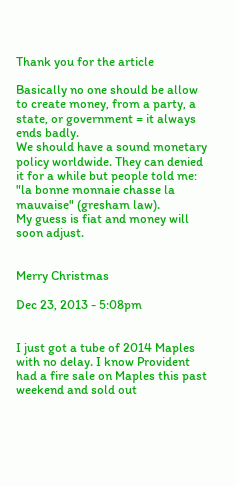Thank you for the article

Basically no one should be allow to create money, from a party, a state, or government = it always ends badly.
We should have a sound monetary policy worldwide. They can denied it for a while but people told me: "la bonne monnaie chasse la mauvaise" (gresham law).
My guess is fiat and money will soon adjust.


Merry Christmas

Dec 23, 2013 - 5:08pm


I just got a tube of 2014 Maples with no delay. I know Provident had a fire sale on Maples this past weekend and sold out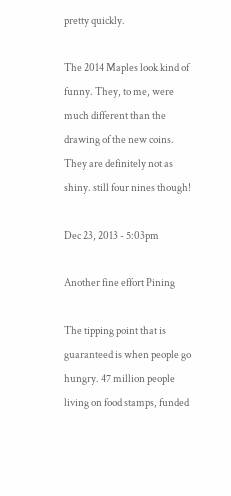pretty quickly.

The 2014 Maples look kind of funny. They, to me, were much different than the drawing of the new coins. They are definitely not as shiny. still four nines though!

Dec 23, 2013 - 5:03pm

Another fine effort Pining

The tipping point that is guaranteed is when people go hungry. 47 million people living on food stamps, funded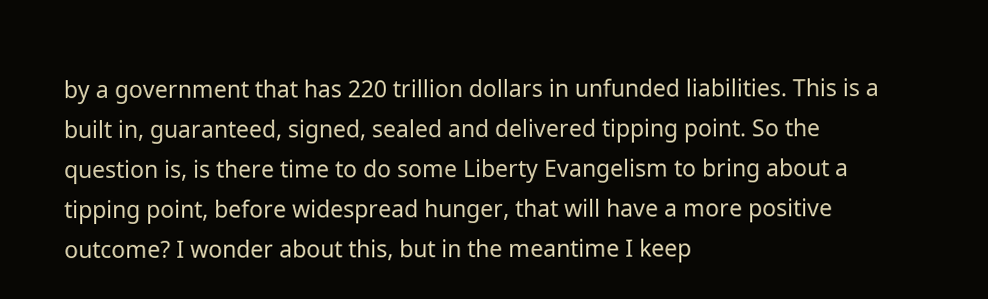by a government that has 220 trillion dollars in unfunded liabilities. This is a built in, guaranteed, signed, sealed and delivered tipping point. So the question is, is there time to do some Liberty Evangelism to bring about a tipping point, before widespread hunger, that will have a more positive outcome? I wonder about this, but in the meantime I keep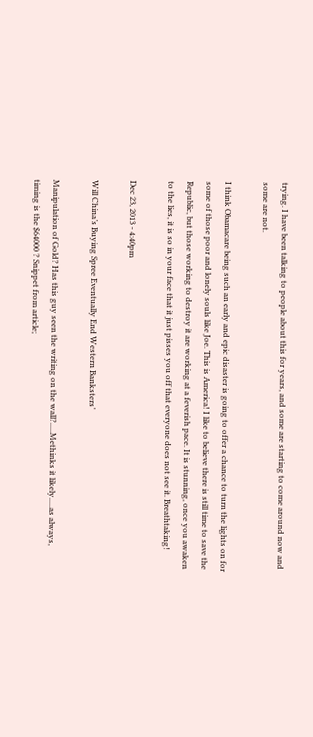trying. I have been talking to people about this for years, and some are starting to come around now and some are not.

I think Obamacare being such an early and epic disaster is going to offer a chance to turn the lights on for some of those poor and lonely souls like Joe. This is America! I like to believe there is still time to save the Republic, but those working to destroy it are working at a feverish pace. It is stunning, once you awaken to the lies, it is so in your face that it just pisses you off that everyone does not see it. Breathtaking!

Dec 23, 2013 - 4:40pm

Will China’s Buying Spree Eventually End Western Banksters’

Manipulation of Gold? Has this guy seen the writing on the wall?.....Methinks it likely.....as always, timing is the $64000 ? Snippet from article;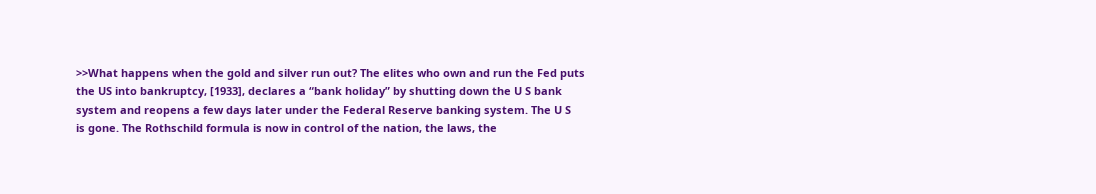>>What happens when the gold and silver run out? The elites who own and run the Fed puts
the US into bankruptcy, [1933], declares a “bank holiday” by shutting down the U S bank
system and reopens a few days later under the Federal Reserve banking system. The U S
is gone. The Rothschild formula is now in control of the nation, the laws, the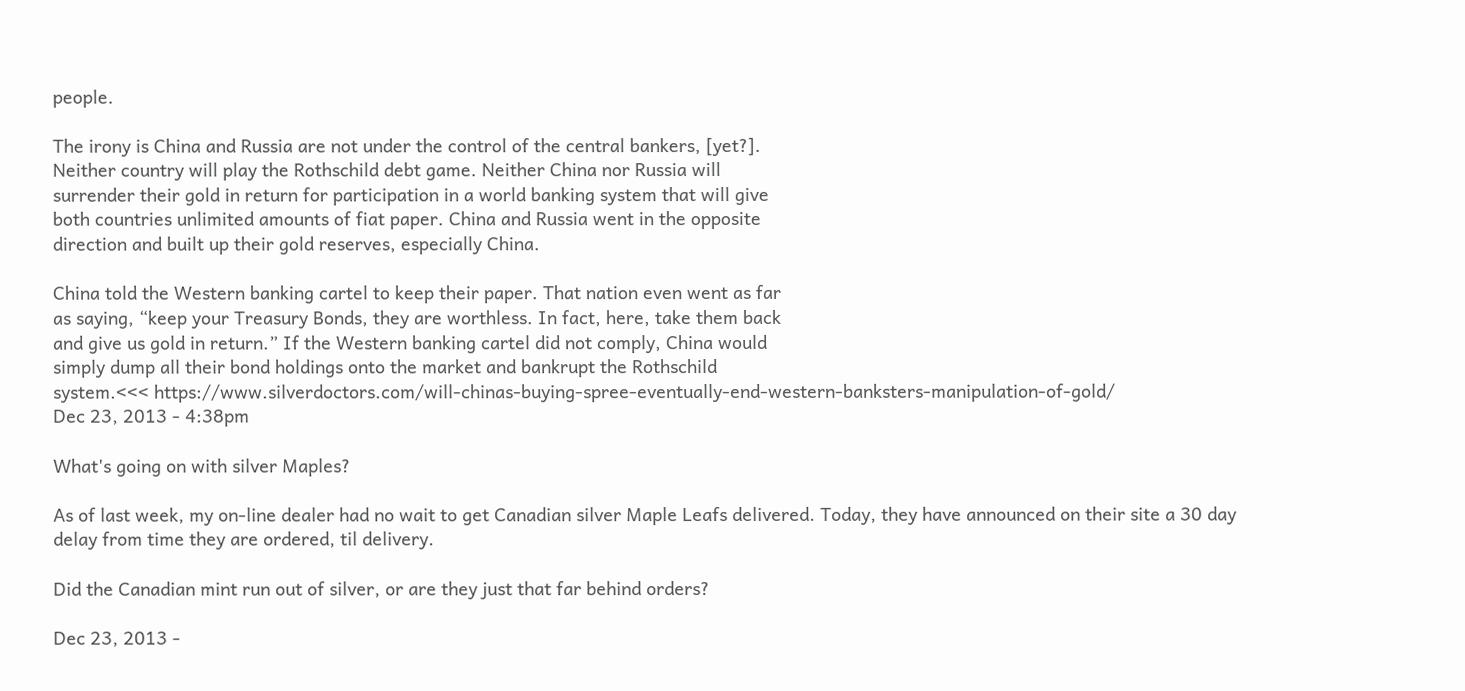people.

The irony is China and Russia are not under the control of the central bankers, [yet?].
Neither country will play the Rothschild debt game. Neither China nor Russia will
surrender their gold in return for participation in a world banking system that will give
both countries unlimited amounts of fiat paper. China and Russia went in the opposite
direction and built up their gold reserves, especially China.

China told the Western banking cartel to keep their paper. That nation even went as far
as saying, “keep your Treasury Bonds, they are worthless. In fact, here, take them back
and give us gold in return.” If the Western banking cartel did not comply, China would
simply dump all their bond holdings onto the market and bankrupt the Rothschild
system.<<< https://www.silverdoctors.com/will-chinas-buying-spree-eventually-end-western-banksters-manipulation-of-gold/
Dec 23, 2013 - 4:38pm

What's going on with silver Maples?

As of last week, my on-line dealer had no wait to get Canadian silver Maple Leafs delivered. Today, they have announced on their site a 30 day delay from time they are ordered, til delivery.

Did the Canadian mint run out of silver, or are they just that far behind orders?

Dec 23, 2013 -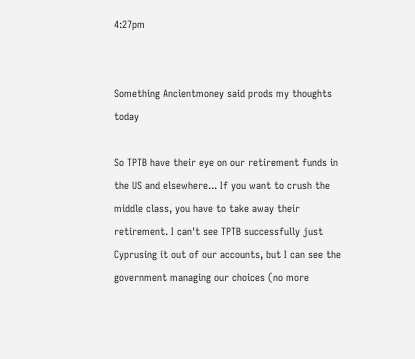4:27pm


Something Ancientmoney said prods my thoughts today

So TPTB have their eye on our retirement funds in the US and elsewhere... If you want to crush the middle class, you have to take away their retirement. I can't see TPTB successfully just Cyprusing it out of our accounts, but I can see the government managing our choices (no more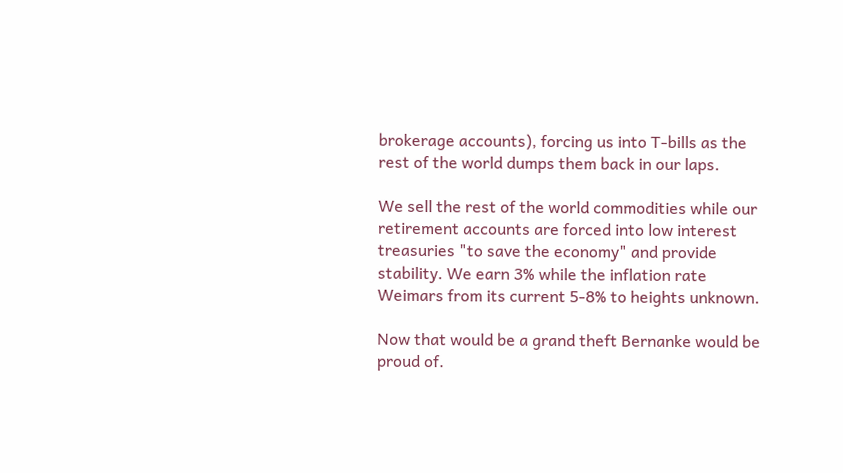brokerage accounts), forcing us into T-bills as the rest of the world dumps them back in our laps.

We sell the rest of the world commodities while our retirement accounts are forced into low interest treasuries "to save the economy" and provide stability. We earn 3% while the inflation rate Weimars from its current 5-8% to heights unknown.

Now that would be a grand theft Bernanke would be proud of.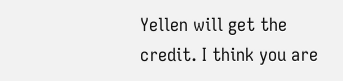Yellen will get the credit. I think you are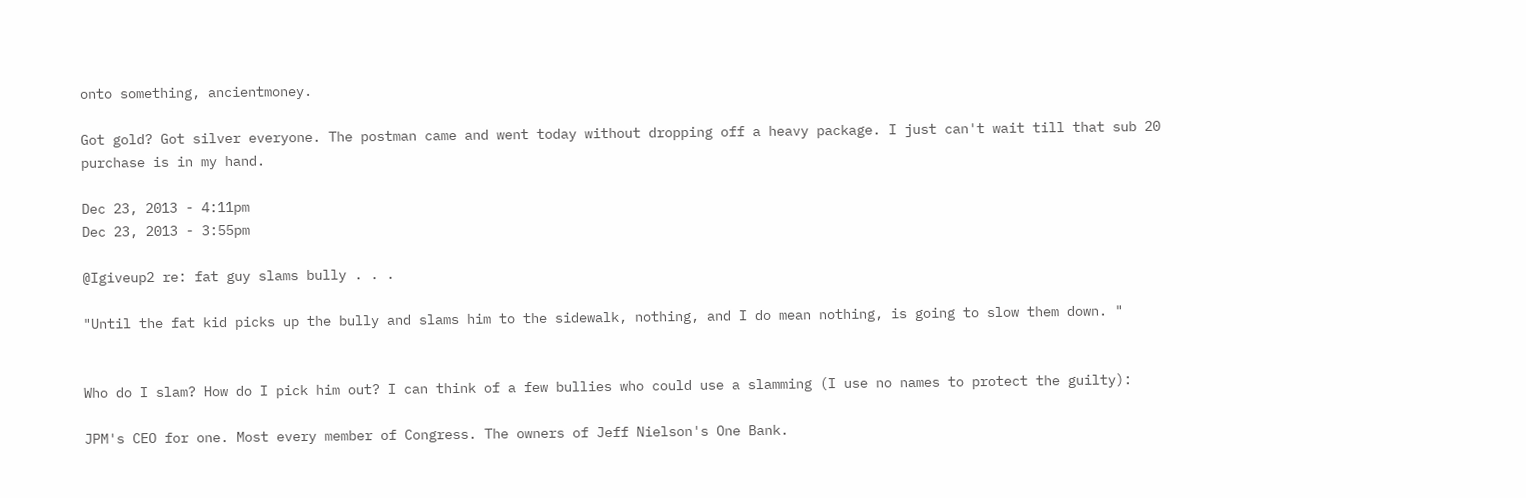onto something, ancientmoney.

Got gold? Got silver everyone. The postman came and went today without dropping off a heavy package. I just can't wait till that sub 20 purchase is in my hand.

Dec 23, 2013 - 4:11pm
Dec 23, 2013 - 3:55pm

@Igiveup2 re: fat guy slams bully . . .

"Until the fat kid picks up the bully and slams him to the sidewalk, nothing, and I do mean nothing, is going to slow them down. "


Who do I slam? How do I pick him out? I can think of a few bullies who could use a slamming (I use no names to protect the guilty):

JPM's CEO for one. Most every member of Congress. The owners of Jeff Nielson's One Bank.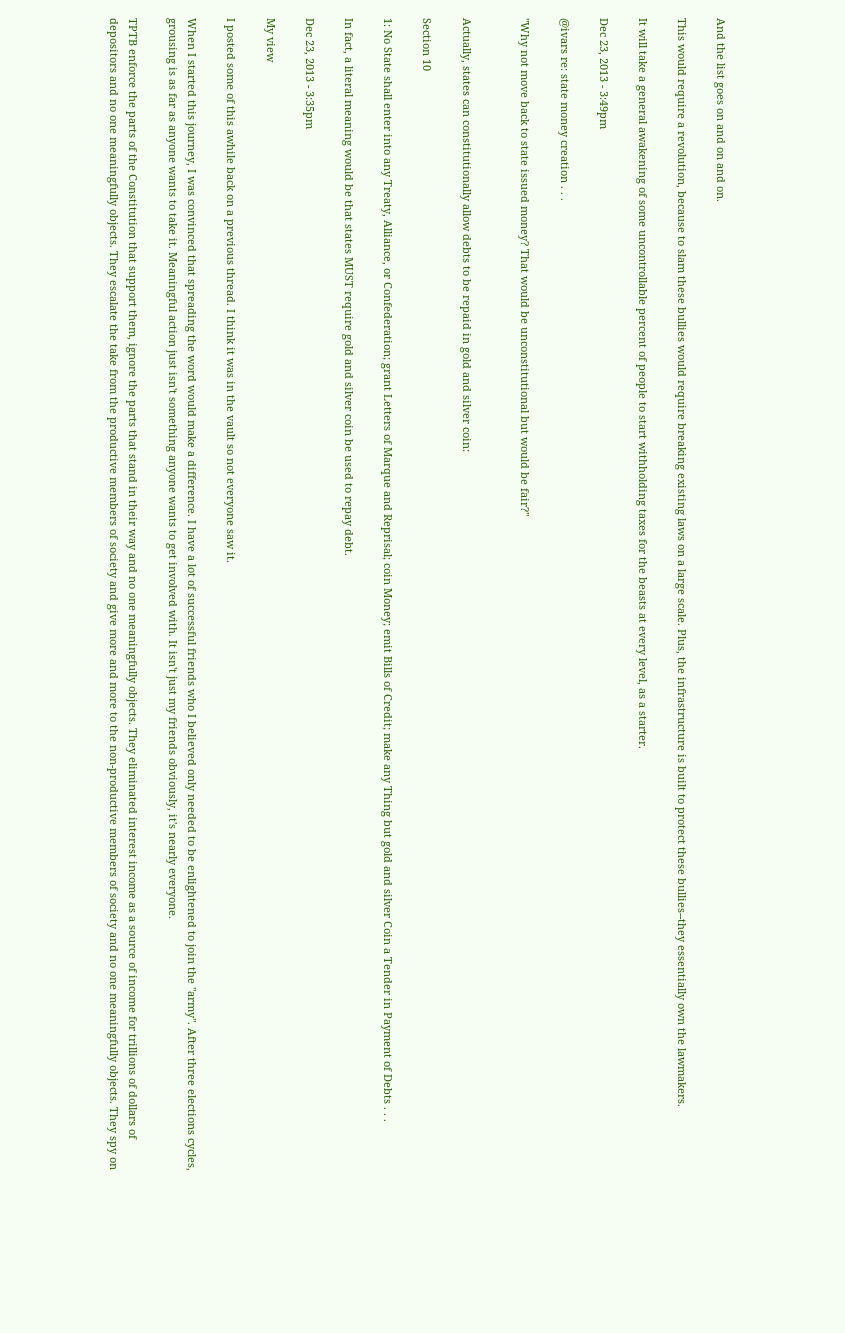And the list goes on and on and on.

This would require a revolution, because to slam these bullies would require breaking existing laws on a large scale. Plus, the infrastructure is built to protect these bullies--they essentially own the lawmakers.

It will take a general awakening of some uncontrollable percent of people to start withholding taxes for the beasts at every level, as a starter.

Dec 23, 2013 - 3:49pm

@ivars re: state money creation . . .

"Why not move back to state issued money? That would be unconstitutional but would be fair?"


Actually, states can constitutionally allow debts to be repaid in gold and silver coin:

Section 10

1: No State shall enter into any Treaty, Alliance, or Confederation; grant Letters of Marque and Reprisal; coin Money; emit Bills of Credit; make any Thing but gold and silver Coin a Tender in Payment of Debts . . .

In fact, a literal meaning would be that states MUST require gold and silver coin be used to repay debt.

Dec 23, 2013 - 3:35pm

My view

I posted some of this awhile back on a previous thread. I think it was in the vault so not everyone saw it.

When I started this journey, I was convinced that spreading the word would make a difference. I have a lot of successful friends who I believed only needed to be enlightened to join the "army". After three elections cycles, grousing is as far as anyone wants to take it. Meaningful action just isn't something anyone wants to get involved with. It isn't just my friends obviously, it's nearly everyone.

TPTB enforce the parts of the Constitution that support them, ignore the parts that stand in their way and no one meaningfully objects. They eliminated interest income as a source of income for trillions of dollars of depositors and no one meaningfully objects. They escalate the take from the productive members of society and give more and more to the non-productive members of society and no one meaningfully objects. They spy on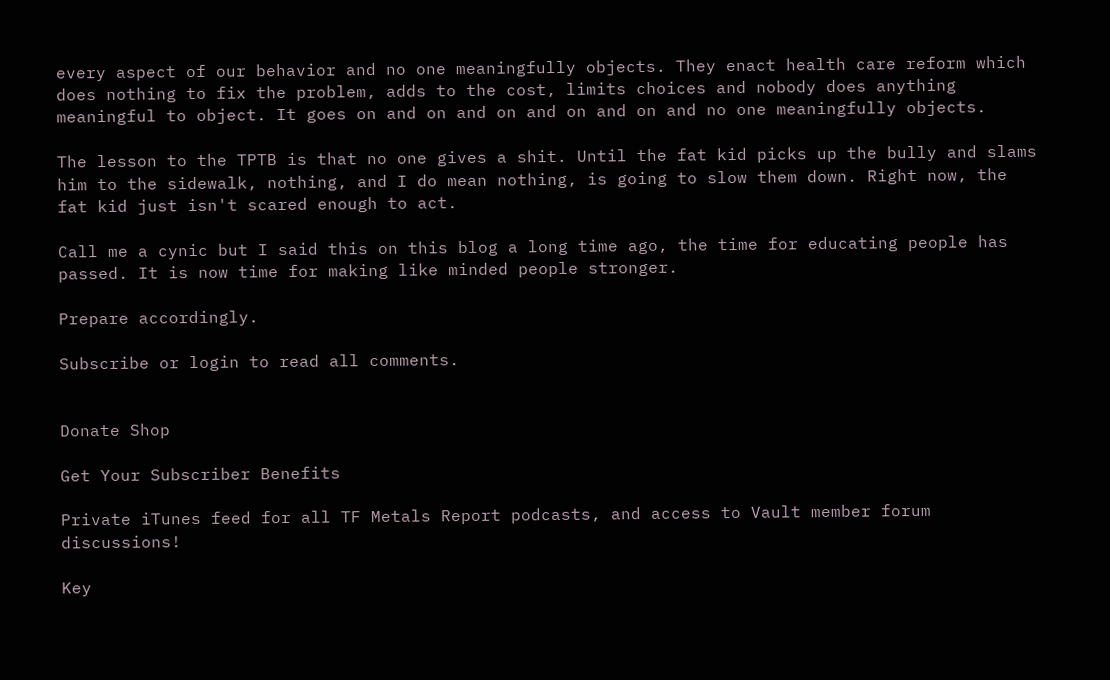every aspect of our behavior and no one meaningfully objects. They enact health care reform which does nothing to fix the problem, adds to the cost, limits choices and nobody does anything meaningful to object. It goes on and on and on and on and on and no one meaningfully objects.

The lesson to the TPTB is that no one gives a shit. Until the fat kid picks up the bully and slams him to the sidewalk, nothing, and I do mean nothing, is going to slow them down. Right now, the fat kid just isn't scared enough to act.

Call me a cynic but I said this on this blog a long time ago, the time for educating people has passed. It is now time for making like minded people stronger.

Prepare accordingly.

Subscribe or login to read all comments.


Donate Shop

Get Your Subscriber Benefits

Private iTunes feed for all TF Metals Report podcasts, and access to Vault member forum discussions!

Key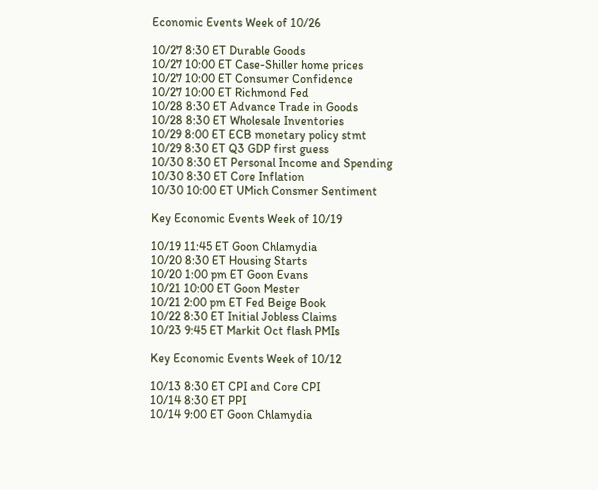Economic Events Week of 10/26

10/27 8:30 ET Durable Goods
10/27 10:00 ET Case-Shiller home prices
10/27 10:00 ET Consumer Confidence
10/27 10:00 ET Richmond Fed
10/28 8:30 ET Advance Trade in Goods
10/28 8:30 ET Wholesale Inventories
10/29 8:00 ET ECB monetary policy stmt
10/29 8:30 ET Q3 GDP first guess
10/30 8:30 ET Personal Income and Spending
10/30 8:30 ET Core Inflation
10/30 10:00 ET UMich Consmer Sentiment

Key Economic Events Week of 10/19

10/19 11:45 ET Goon Chlamydia
10/20 8:30 ET Housing Starts
10/20 1:00 pm ET Goon Evans
10/21 10:00 ET Goon Mester
10/21 2:00 pm ET Fed Beige Book
10/22 8:30 ET Initial Jobless Claims
10/23 9:45 ET Markit Oct flash PMIs

Key Economic Events Week of 10/12

10/13 8:30 ET CPI and Core CPI
10/14 8:30 ET PPI
10/14 9:00 ET Goon Chlamydia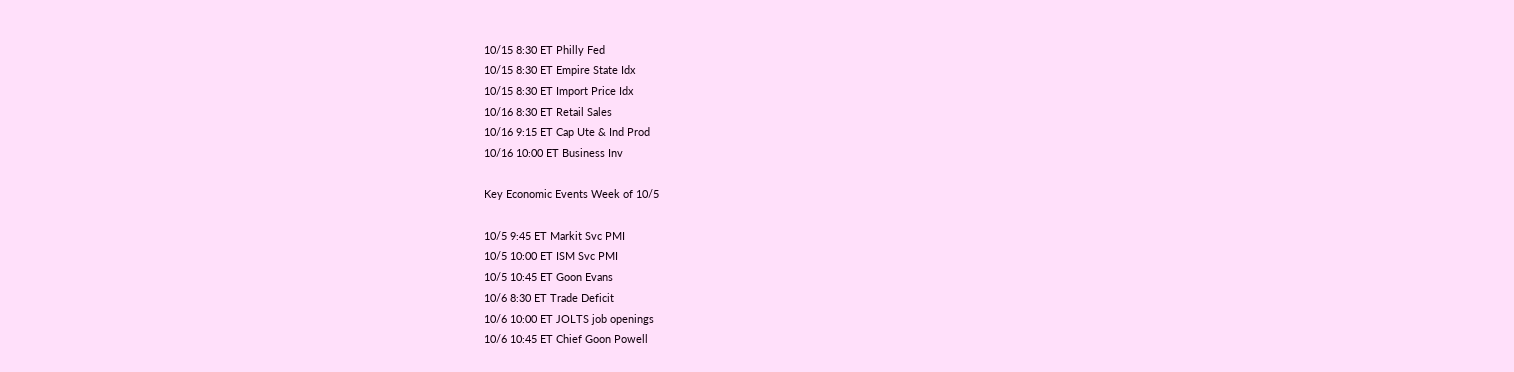10/15 8:30 ET Philly Fed
10/15 8:30 ET Empire State Idx
10/15 8:30 ET Import Price Idx
10/16 8:30 ET Retail Sales
10/16 9:15 ET Cap Ute & Ind Prod
10/16 10:00 ET Business Inv

Key Economic Events Week of 10/5

10/5 9:45 ET Markit Svc PMI
10/5 10:00 ET ISM Svc PMI
10/5 10:45 ET Goon Evans
10/6 8:30 ET Trade Deficit
10/6 10:00 ET JOLTS job openings
10/6 10:45 ET Chief Goon Powell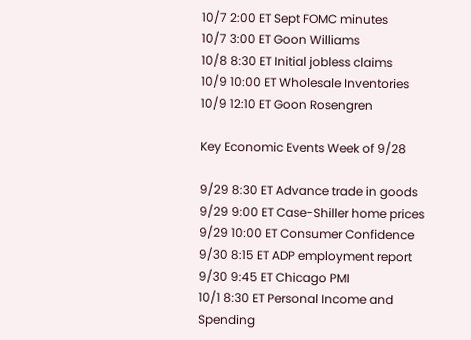10/7 2:00 ET Sept FOMC minutes
10/7 3:00 ET Goon Williams
10/8 8:30 ET Initial jobless claims
10/9 10:00 ET Wholesale Inventories
10/9 12:10 ET Goon Rosengren

Key Economic Events Week of 9/28

9/29 8:30 ET Advance trade in goods
9/29 9:00 ET Case-Shiller home prices
9/29 10:00 ET Consumer Confidence
9/30 8:15 ET ADP employment report
9/30 9:45 ET Chicago PMI
10/1 8:30 ET Personal Income and Spending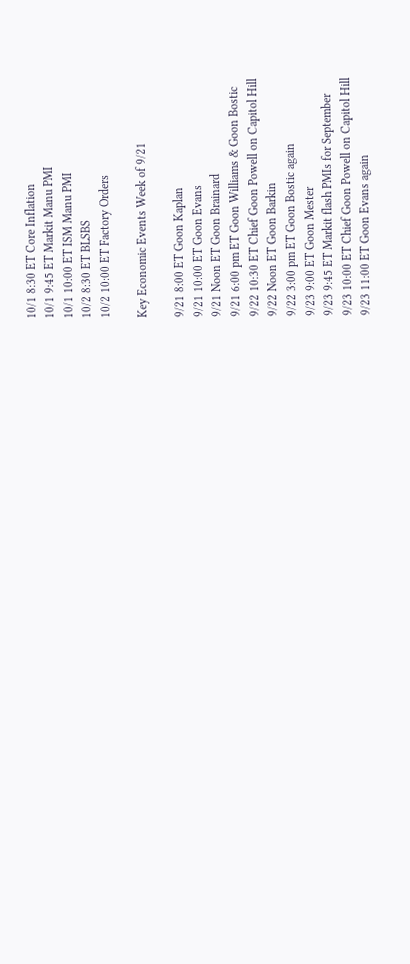10/1 8:30 ET Core Inflation
10/1 9:45 ET Markit Manu PMI
10/1 10:00 ET ISM Manu PMI
10/2 8:30 ET BLSBS
10/2 10:00 ET Factory Orders

Key Economic Events Week of 9/21

9/21 8:00 ET Goon Kaplan
9/21 10:00 ET Goon Evans
9/21 Noon ET Goon Brainard
9/21 6:00 pm ET Goon Williams & Goon Bostic
9/22 10:30 ET Chief Goon Powell on Capitol Hill
9/22 Noon ET Goon Barkin
9/22 3:00 pm ET Goon Bostic again
9/23 9:00 ET Goon Mester
9/23 9:45 ET Markit flash PMIs for September
9/23 10:00 ET Chief Goon Powell on Capitol Hill
9/23 11:00 ET Goon Evans again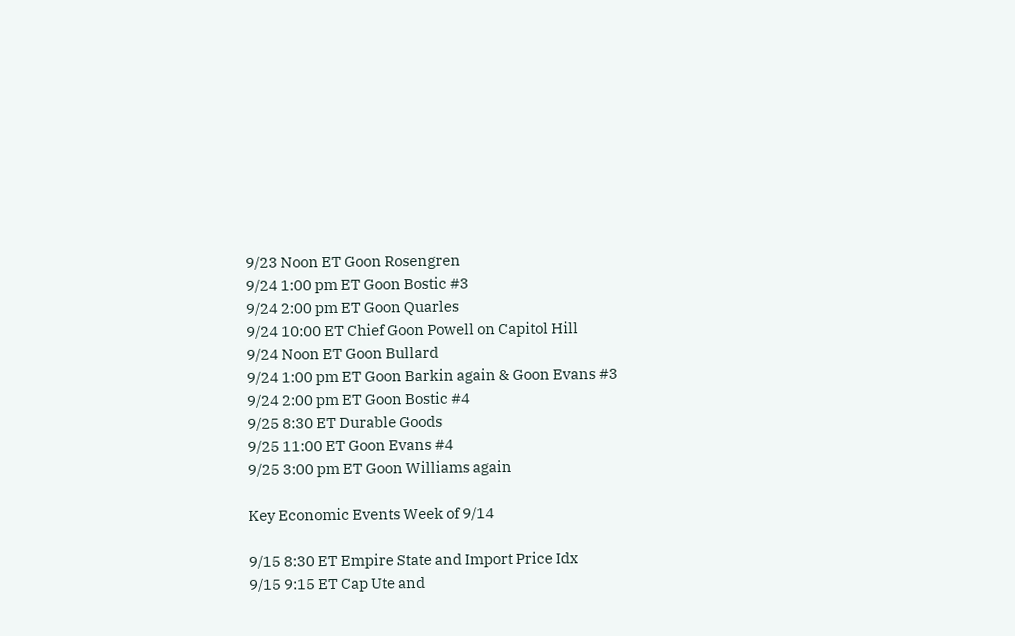9/23 Noon ET Goon Rosengren
9/24 1:00 pm ET Goon Bostic #3
9/24 2:00 pm ET Goon Quarles
9/24 10:00 ET Chief Goon Powell on Capitol Hill
9/24 Noon ET Goon Bullard
9/24 1:00 pm ET Goon Barkin again & Goon Evans #3
9/24 2:00 pm ET Goon Bostic #4
9/25 8:30 ET Durable Goods
9/25 11:00 ET Goon Evans #4
9/25 3:00 pm ET Goon Williams again

Key Economic Events Week of 9/14

9/15 8:30 ET Empire State and Import Price Idx
9/15 9:15 ET Cap Ute and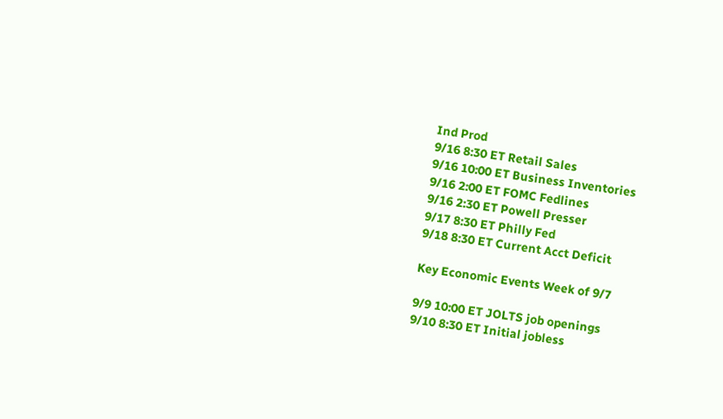Ind Prod
9/16 8:30 ET Retail Sales
9/16 10:00 ET Business Inventories
9/16 2:00 ET FOMC Fedlines
9/16 2:30 ET Powell Presser
9/17 8:30 ET Philly Fed
9/18 8:30 ET Current Acct Deficit

Key Economic Events Week of 9/7

9/9 10:00 ET JOLTS job openings
9/10 8:30 ET Initial jobless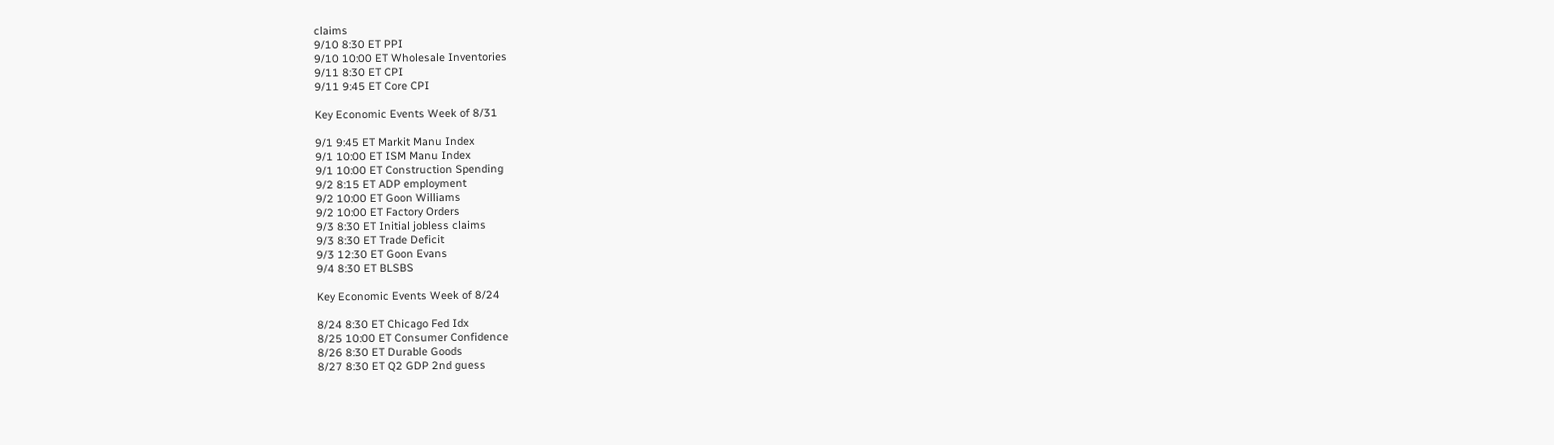claims
9/10 8:30 ET PPI
9/10 10:00 ET Wholesale Inventories
9/11 8:30 ET CPI
9/11 9:45 ET Core CPI

Key Economic Events Week of 8/31

9/1 9:45 ET Markit Manu Index
9/1 10:00 ET ISM Manu Index
9/1 10:00 ET Construction Spending
9/2 8:15 ET ADP employment
9/2 10:00 ET Goon Williams
9/2 10:00 ET Factory Orders
9/3 8:30 ET Initial jobless claims
9/3 8:30 ET Trade Deficit
9/3 12:30 ET Goon Evans
9/4 8:30 ET BLSBS

Key Economic Events Week of 8/24

8/24 8:30 ET Chicago Fed Idx
8/25 10:00 ET Consumer Confidence
8/26 8:30 ET Durable Goods
8/27 8:30 ET Q2 GDP 2nd guess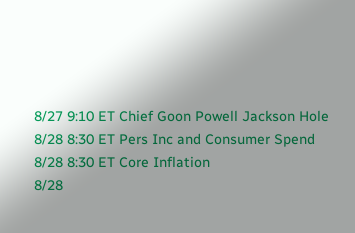8/27 9:10 ET Chief Goon Powell Jackson Hole
8/28 8:30 ET Pers Inc and Consumer Spend
8/28 8:30 ET Core Inflation
8/28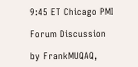9:45 ET Chicago PMI

Forum Discussion

by FrankMUQAQ,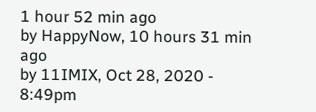1 hour 52 min ago
by HappyNow, 10 hours 31 min ago
by 11IMIX, Oct 28, 2020 - 8:49pm